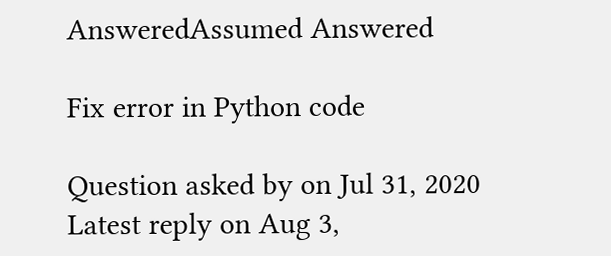AnsweredAssumed Answered

Fix error in Python code

Question asked by on Jul 31, 2020
Latest reply on Aug 3,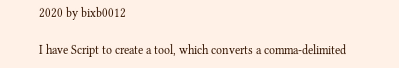2020 by bixb0012

I have Script to create a tool, which converts a comma-delimited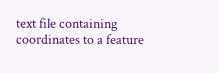text file containing coordinates to a feature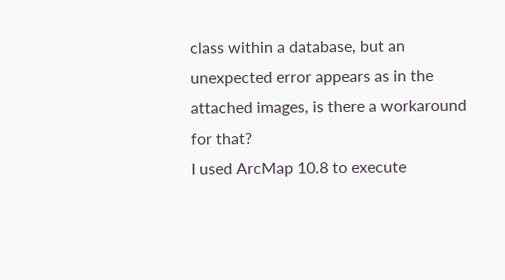class within a database, but an unexpected error appears as in the attached images, is there a workaround for that?
I used ArcMap 10.8 to execute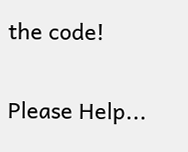the code!

Please Help...